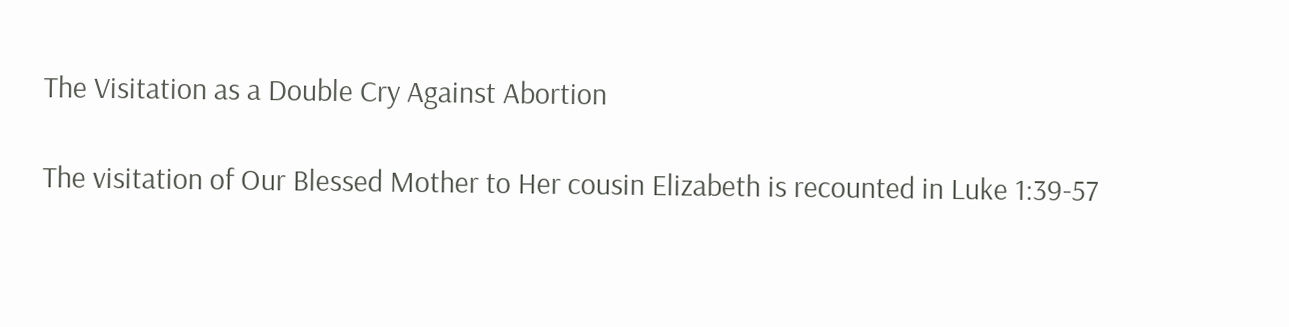The Visitation as a Double Cry Against Abortion

The visitation of Our Blessed Mother to Her cousin Elizabeth is recounted in Luke 1:39-57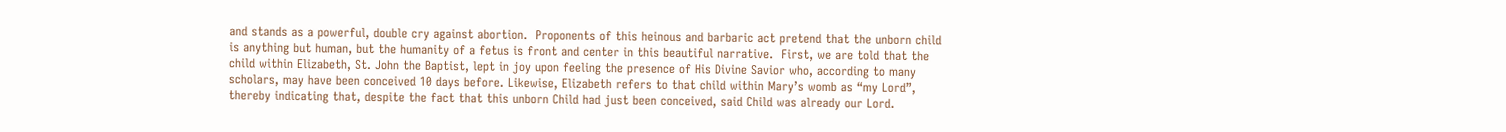and stands as a powerful, double cry against abortion.  Proponents of this heinous and barbaric act pretend that the unborn child is anything but human, but the humanity of a fetus is front and center in this beautiful narrative.  First, we are told that the child within Elizabeth, St. John the Baptist, lept in joy upon feeling the presence of His Divine Savior who, according to many scholars, may have been conceived 10 days before. Likewise, Elizabeth refers to that child within Mary’s womb as “my Lord”, thereby indicating that, despite the fact that this unborn Child had just been conceived, said Child was already our Lord.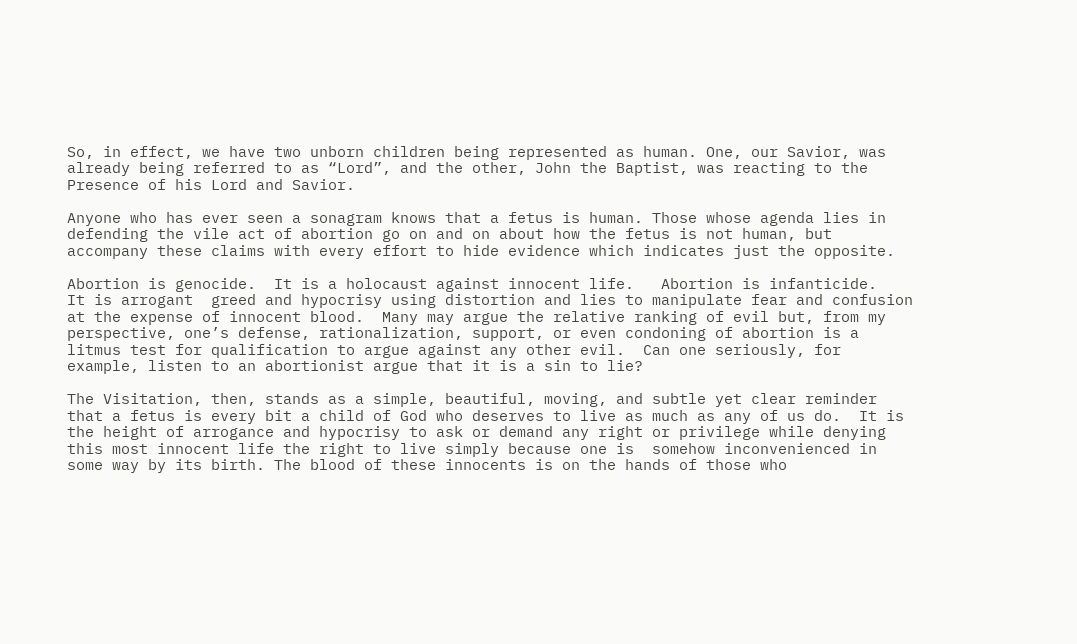So, in effect, we have two unborn children being represented as human. One, our Savior, was already being referred to as “Lord”, and the other, John the Baptist, was reacting to the Presence of his Lord and Savior.

Anyone who has ever seen a sonagram knows that a fetus is human. Those whose agenda lies in defending the vile act of abortion go on and on about how the fetus is not human, but accompany these claims with every effort to hide evidence which indicates just the opposite.

Abortion is genocide.  It is a holocaust against innocent life.   Abortion is infanticide.   It is arrogant  greed and hypocrisy using distortion and lies to manipulate fear and confusion at the expense of innocent blood.  Many may argue the relative ranking of evil but, from my perspective, one’s defense, rationalization, support, or even condoning of abortion is a litmus test for qualification to argue against any other evil.  Can one seriously, for example, listen to an abortionist argue that it is a sin to lie?

The Visitation, then, stands as a simple, beautiful, moving, and subtle yet clear reminder that a fetus is every bit a child of God who deserves to live as much as any of us do.  It is the height of arrogance and hypocrisy to ask or demand any right or privilege while denying this most innocent life the right to live simply because one is  somehow inconvenienced in some way by its birth. The blood of these innocents is on the hands of those who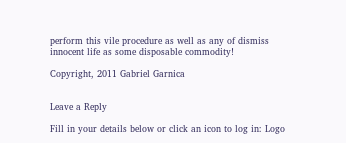perform this vile procedure as well as any of dismiss innocent life as some disposable commodity!

Copyright, 2011 Gabriel Garnica


Leave a Reply

Fill in your details below or click an icon to log in: Logo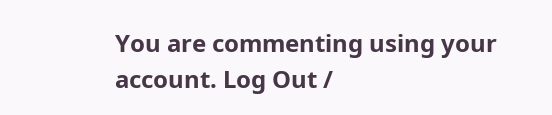You are commenting using your account. Log Out /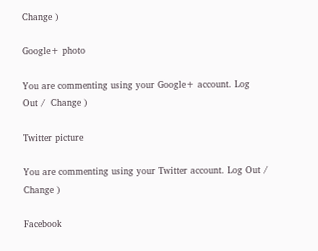Change )

Google+ photo

You are commenting using your Google+ account. Log Out /  Change )

Twitter picture

You are commenting using your Twitter account. Log Out /  Change )

Facebook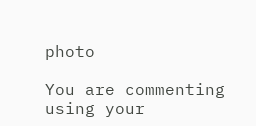photo

You are commenting using your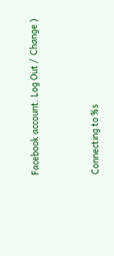Facebook account. Log Out /  Change )


Connecting to %s